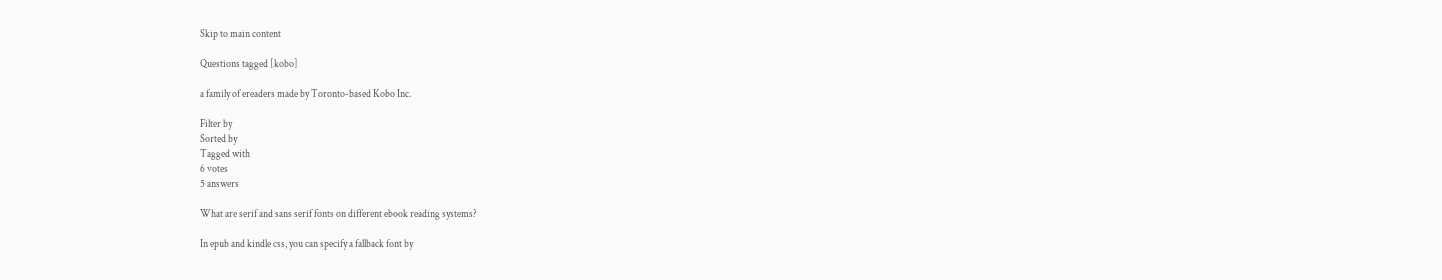Skip to main content

Questions tagged [kobo]

a family of ereaders made by Toronto-based Kobo Inc.

Filter by
Sorted by
Tagged with
6 votes
5 answers

What are serif and sans serif fonts on different ebook reading systems?

In epub and kindle css, you can specify a fallback font by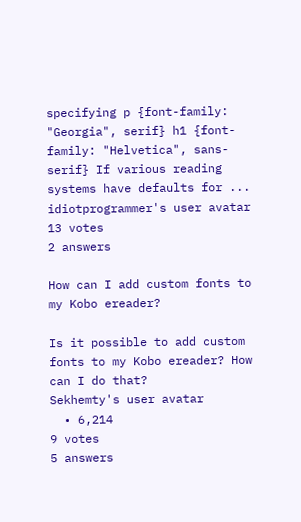specifying p {font-family: "Georgia", serif} h1 {font-family: "Helvetica", sans-serif} If various reading systems have defaults for ...
idiotprogrammer's user avatar
13 votes
2 answers

How can I add custom fonts to my Kobo ereader?

Is it possible to add custom fonts to my Kobo ereader? How can I do that?
Sekhemty's user avatar
  • 6,214
9 votes
5 answers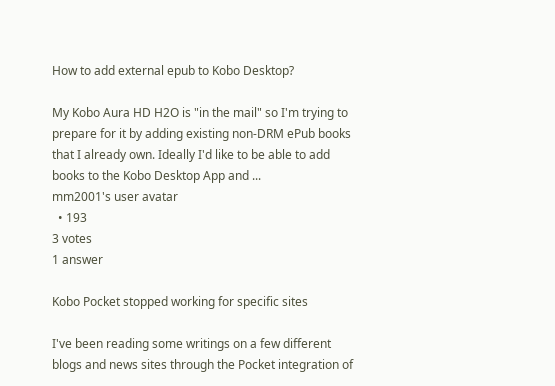How to add external epub to Kobo Desktop?

My Kobo Aura HD H2O is "in the mail" so I'm trying to prepare for it by adding existing non-DRM ePub books that I already own. Ideally I'd like to be able to add books to the Kobo Desktop App and ...
mm2001's user avatar
  • 193
3 votes
1 answer

Kobo Pocket stopped working for specific sites

I've been reading some writings on a few different blogs and news sites through the Pocket integration of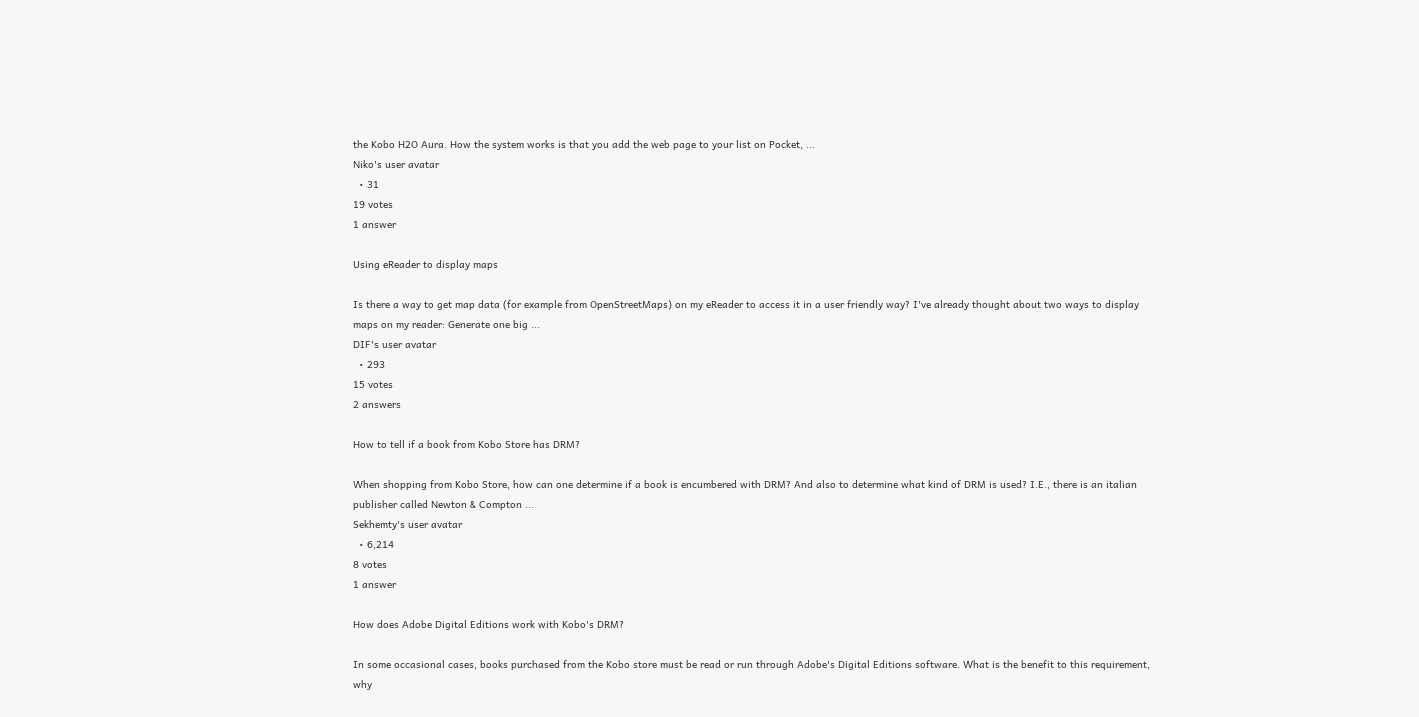the Kobo H2O Aura. How the system works is that you add the web page to your list on Pocket, ...
Niko's user avatar
  • 31
19 votes
1 answer

Using eReader to display maps

Is there a way to get map data (for example from OpenStreetMaps) on my eReader to access it in a user friendly way? I've already thought about two ways to display maps on my reader: Generate one big ...
DIF's user avatar
  • 293
15 votes
2 answers

How to tell if a book from Kobo Store has DRM?

When shopping from Kobo Store, how can one determine if a book is encumbered with DRM? And also to determine what kind of DRM is used? I.E., there is an italian publisher called Newton & Compton ...
Sekhemty's user avatar
  • 6,214
8 votes
1 answer

How does Adobe Digital Editions work with Kobo's DRM?

In some occasional cases, books purchased from the Kobo store must be read or run through Adobe's Digital Editions software. What is the benefit to this requirement, why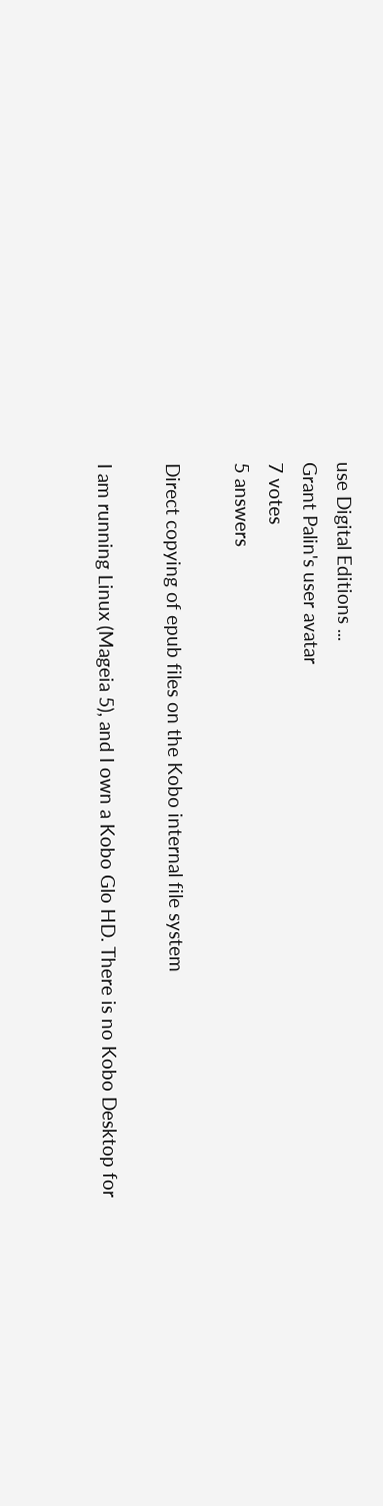use Digital Editions ...
Grant Palin's user avatar
7 votes
5 answers

Direct copying of epub files on the Kobo internal file system

I am running Linux (Mageia 5), and I own a Kobo Glo HD. There is no Kobo Desktop for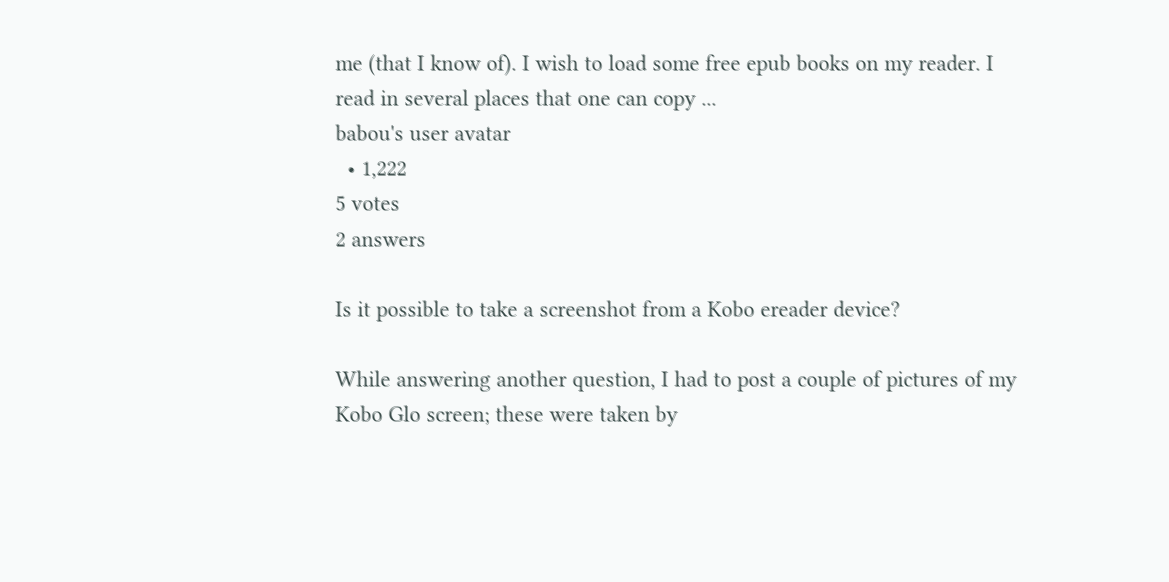me (that I know of). I wish to load some free epub books on my reader. I read in several places that one can copy ...
babou's user avatar
  • 1,222
5 votes
2 answers

Is it possible to take a screenshot from a Kobo ereader device?

While answering another question, I had to post a couple of pictures of my Kobo Glo screen; these were taken by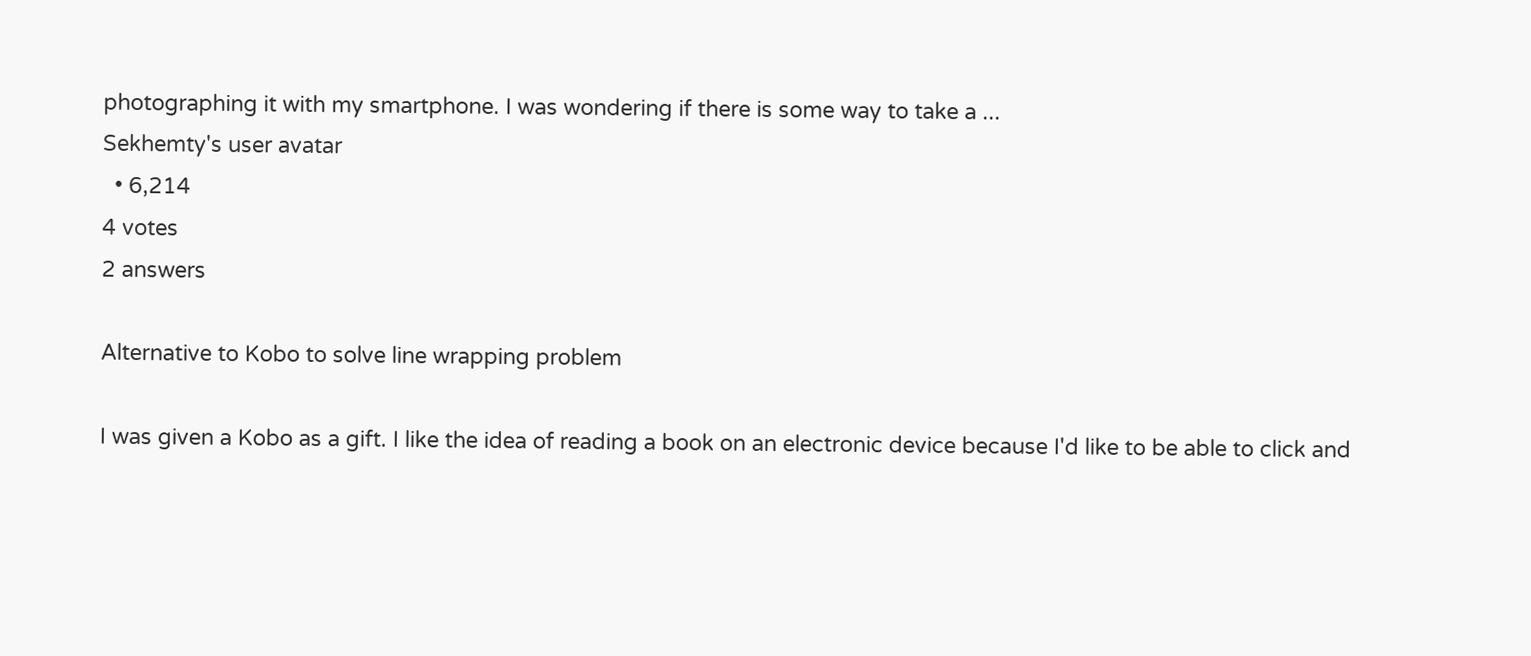photographing it with my smartphone. I was wondering if there is some way to take a ...
Sekhemty's user avatar
  • 6,214
4 votes
2 answers

Alternative to Kobo to solve line wrapping problem

I was given a Kobo as a gift. I like the idea of reading a book on an electronic device because I'd like to be able to click and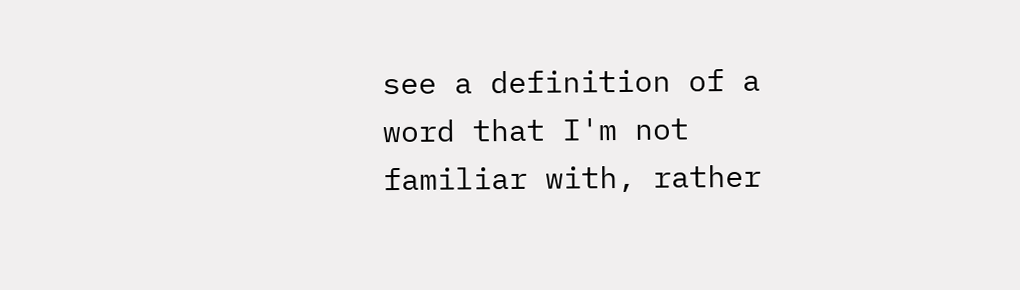see a definition of a word that I'm not familiar with, rather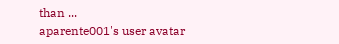than ...
aparente001's user avatar